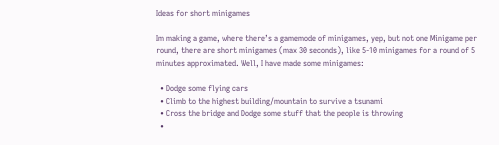Ideas for short minigames

Im making a game, where there’s a gamemode of minigames, yep, but not one Minigame per round, there are short minigames (max 30 seconds), like 5-10 minigames for a round of 5 minutes approximated. Well, I have made some minigames:

  • Dodge some flying cars
  • Climb to the highest building/mountain to survive a tsunami
  • Cross the bridge and Dodge some stuff that the people is throwing
  •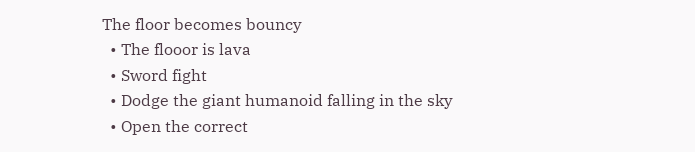The floor becomes bouncy
  • The flooor is lava
  • Sword fight
  • Dodge the giant humanoid falling in the sky
  • Open the correct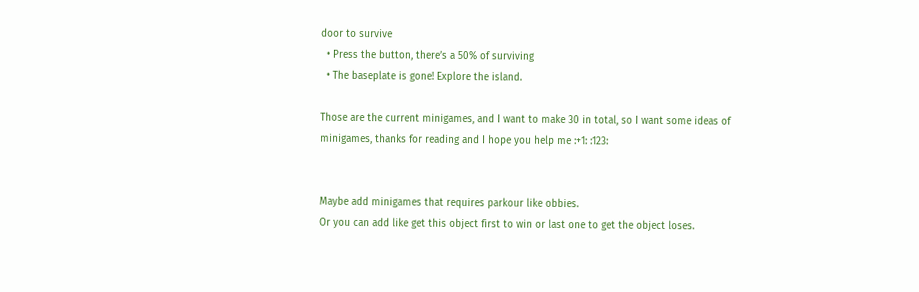door to survive
  • Press the button, there’s a 50% of surviving
  • The baseplate is gone! Explore the island.

Those are the current minigames, and I want to make 30 in total, so I want some ideas of minigames, thanks for reading and I hope you help me :+1: :123:


Maybe add minigames that requires parkour like obbies.
Or you can add like get this object first to win or last one to get the object loses.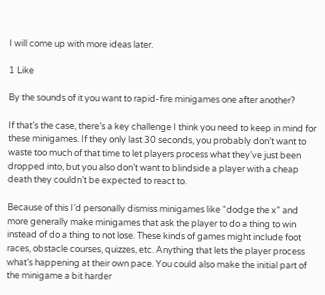I will come up with more ideas later.

1 Like

By the sounds of it you want to rapid-fire minigames one after another?

If that’s the case, there’s a key challenge I think you need to keep in mind for these minigames. If they only last 30 seconds, you probably don’t want to waste too much of that time to let players process what they’ve just been dropped into, but you also don’t want to blindside a player with a cheap death they couldn’t be expected to react to.

Because of this I’d personally dismiss minigames like “dodge the x” and more generally make minigames that ask the player to do a thing to win instead of do a thing to not lose. These kinds of games might include foot races, obstacle courses, quizzes, etc. Anything that lets the player process what’s happening at their own pace. You could also make the initial part of the minigame a bit harder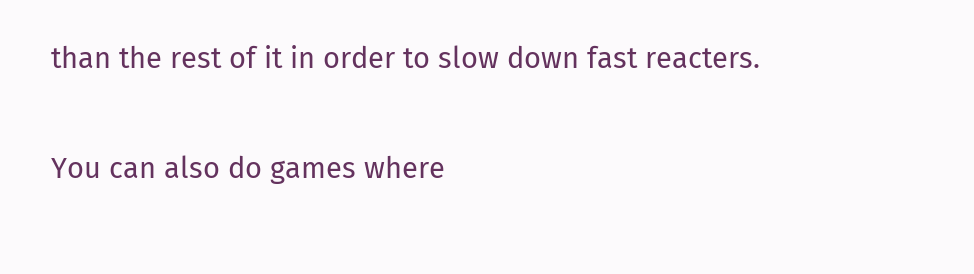than the rest of it in order to slow down fast reacters.

You can also do games where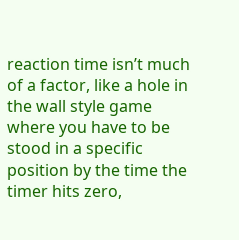reaction time isn’t much of a factor, like a hole in the wall style game where you have to be stood in a specific position by the time the timer hits zero,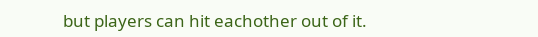but players can hit eachother out of it.